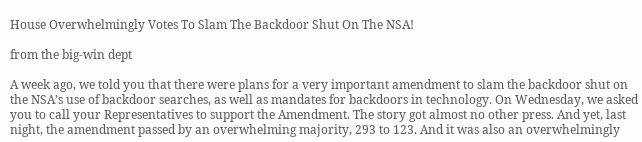House Overwhelmingly Votes To Slam The Backdoor Shut On The NSA!

from the big-win dept

A week ago, we told you that there were plans for a very important amendment to slam the backdoor shut on the NSA’s use of backdoor searches, as well as mandates for backdoors in technology. On Wednesday, we asked you to call your Representatives to support the Amendment. The story got almost no other press. And yet, last night, the amendment passed by an overwhelming majority, 293 to 123. And it was also an overwhelmingly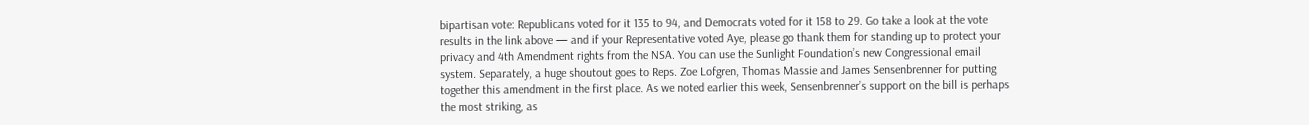bipartisan vote: Republicans voted for it 135 to 94, and Democrats voted for it 158 to 29. Go take a look at the vote results in the link above — and if your Representative voted Aye, please go thank them for standing up to protect your privacy and 4th Amendment rights from the NSA. You can use the Sunlight Foundation’s new Congressional email system. Separately, a huge shoutout goes to Reps. Zoe Lofgren, Thomas Massie and James Sensenbrenner for putting together this amendment in the first place. As we noted earlier this week, Sensenbrenner’s support on the bill is perhaps the most striking, as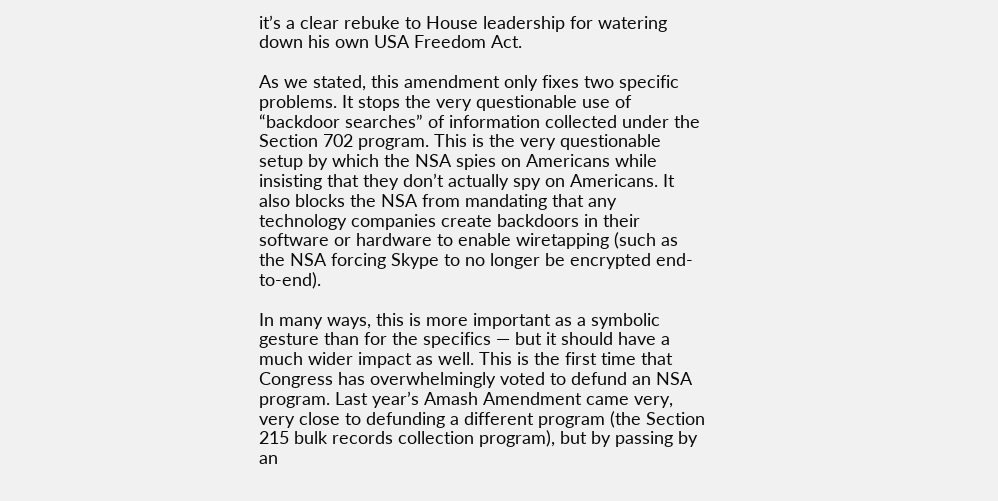it’s a clear rebuke to House leadership for watering down his own USA Freedom Act.

As we stated, this amendment only fixes two specific problems. It stops the very questionable use of “backdoor searches” of information collected under the Section 702 program. This is the very questionable setup by which the NSA spies on Americans while insisting that they don’t actually spy on Americans. It also blocks the NSA from mandating that any technology companies create backdoors in their software or hardware to enable wiretapping (such as the NSA forcing Skype to no longer be encrypted end-to-end).

In many ways, this is more important as a symbolic gesture than for the specifics — but it should have a much wider impact as well. This is the first time that Congress has overwhelmingly voted to defund an NSA program. Last year’s Amash Amendment came very, very close to defunding a different program (the Section 215 bulk records collection program), but by passing by an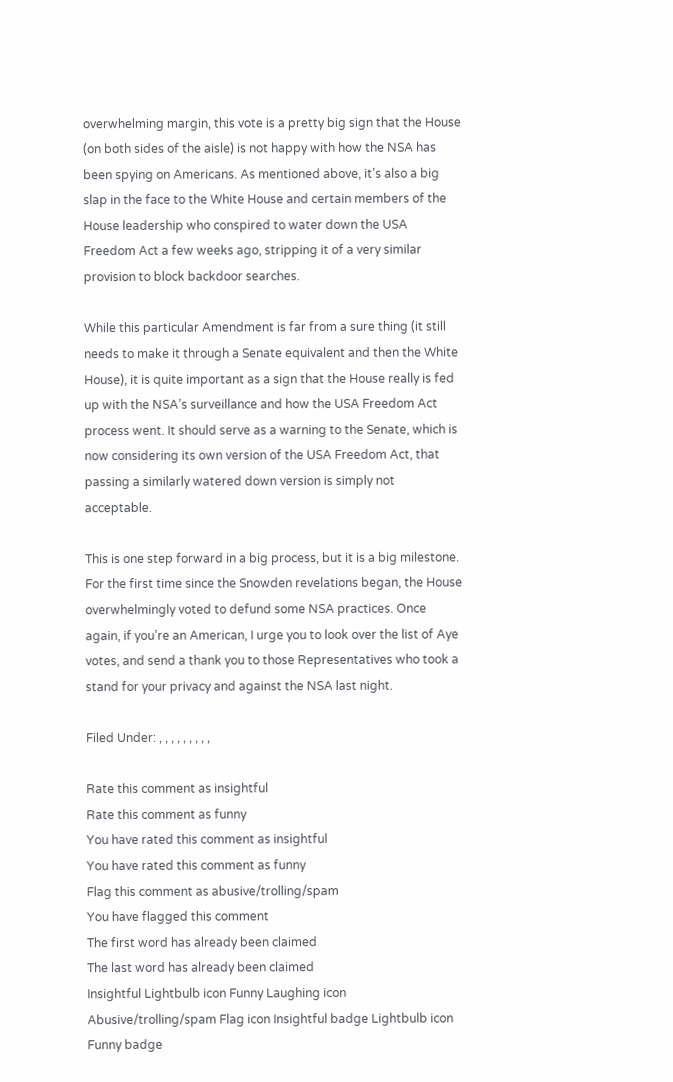overwhelming margin, this vote is a pretty big sign that the House (on both sides of the aisle) is not happy with how the NSA has been spying on Americans. As mentioned above, it’s also a big slap in the face to the White House and certain members of the House leadership who conspired to water down the USA Freedom Act a few weeks ago, stripping it of a very similar provision to block backdoor searches.

While this particular Amendment is far from a sure thing (it still needs to make it through a Senate equivalent and then the White House), it is quite important as a sign that the House really is fed up with the NSA’s surveillance and how the USA Freedom Act process went. It should serve as a warning to the Senate, which is now considering its own version of the USA Freedom Act, that passing a similarly watered down version is simply not acceptable.

This is one step forward in a big process, but it is a big milestone. For the first time since the Snowden revelations began, the House overwhelmingly voted to defund some NSA practices. Once again, if you’re an American, I urge you to look over the list of Aye votes, and send a thank you to those Representatives who took a stand for your privacy and against the NSA last night.

Filed Under: , , , , , , , , ,

Rate this comment as insightful
Rate this comment as funny
You have rated this comment as insightful
You have rated this comment as funny
Flag this comment as abusive/trolling/spam
You have flagged this comment
The first word has already been claimed
The last word has already been claimed
Insightful Lightbulb icon Funny Laughing icon Abusive/trolling/spam Flag icon Insightful badge Lightbulb icon Funny badge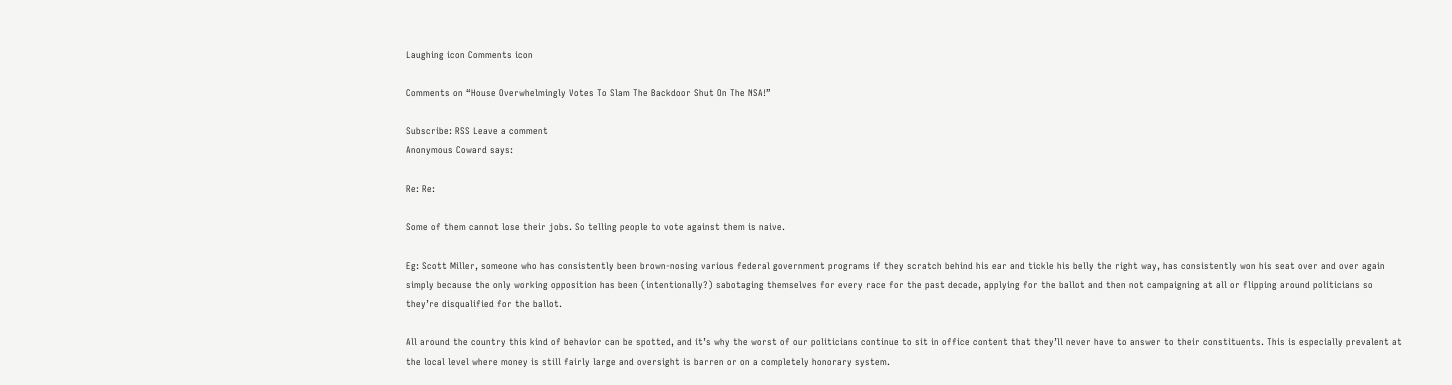Laughing icon Comments icon

Comments on “House Overwhelmingly Votes To Slam The Backdoor Shut On The NSA!”

Subscribe: RSS Leave a comment
Anonymous Coward says:

Re: Re:

Some of them cannot lose their jobs. So telling people to vote against them is naive.

Eg: Scott Miller, someone who has consistently been brown-nosing various federal government programs if they scratch behind his ear and tickle his belly the right way, has consistently won his seat over and over again simply because the only working opposition has been (intentionally?) sabotaging themselves for every race for the past decade, applying for the ballot and then not campaigning at all or flipping around politicians so they’re disqualified for the ballot.

All around the country this kind of behavior can be spotted, and it’s why the worst of our politicians continue to sit in office content that they’ll never have to answer to their constituents. This is especially prevalent at the local level where money is still fairly large and oversight is barren or on a completely honorary system.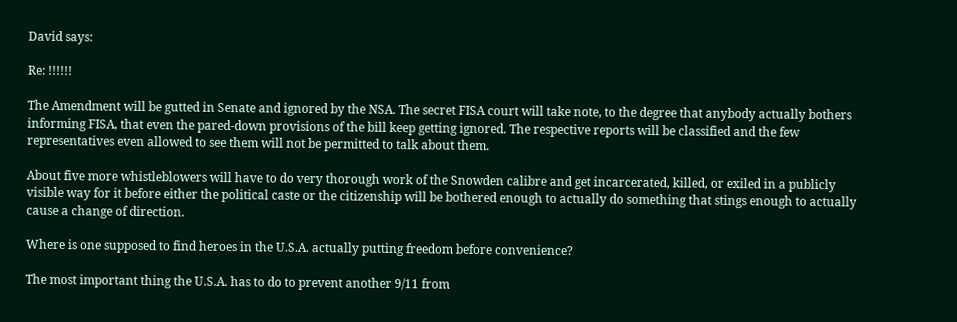David says:

Re: !!!!!!

The Amendment will be gutted in Senate and ignored by the NSA. The secret FISA court will take note, to the degree that anybody actually bothers informing FISA, that even the pared-down provisions of the bill keep getting ignored. The respective reports will be classified and the few representatives even allowed to see them will not be permitted to talk about them.

About five more whistleblowers will have to do very thorough work of the Snowden calibre and get incarcerated, killed, or exiled in a publicly visible way for it before either the political caste or the citizenship will be bothered enough to actually do something that stings enough to actually cause a change of direction.

Where is one supposed to find heroes in the U.S.A. actually putting freedom before convenience?

The most important thing the U.S.A. has to do to prevent another 9/11 from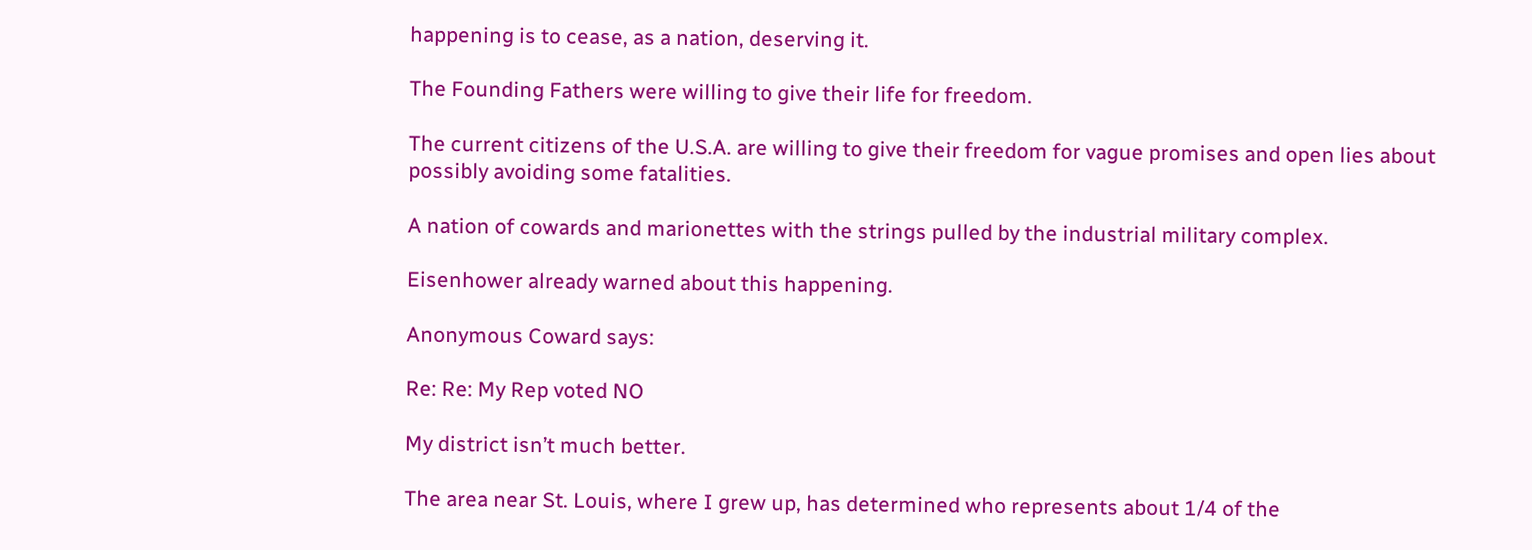happening is to cease, as a nation, deserving it.

The Founding Fathers were willing to give their life for freedom.

The current citizens of the U.S.A. are willing to give their freedom for vague promises and open lies about possibly avoiding some fatalities.

A nation of cowards and marionettes with the strings pulled by the industrial military complex.

Eisenhower already warned about this happening.

Anonymous Coward says:

Re: Re: My Rep voted NO

My district isn’t much better.

The area near St. Louis, where I grew up, has determined who represents about 1/4 of the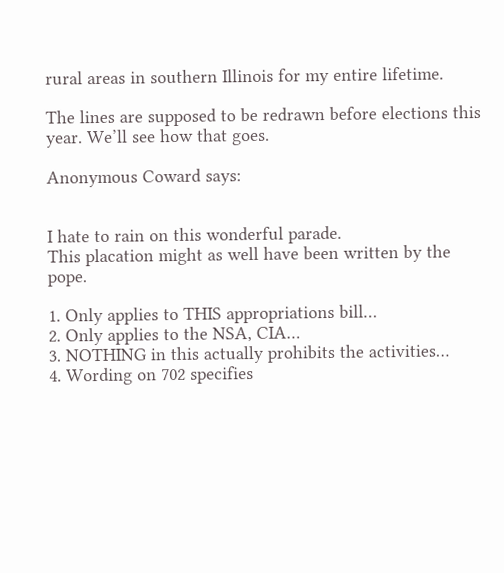rural areas in southern Illinois for my entire lifetime.

The lines are supposed to be redrawn before elections this year. We’ll see how that goes.

Anonymous Coward says:


I hate to rain on this wonderful parade.
This placation might as well have been written by the pope.

1. Only applies to THIS appropriations bill…
2. Only applies to the NSA, CIA…
3. NOTHING in this actually prohibits the activities…
4. Wording on 702 specifies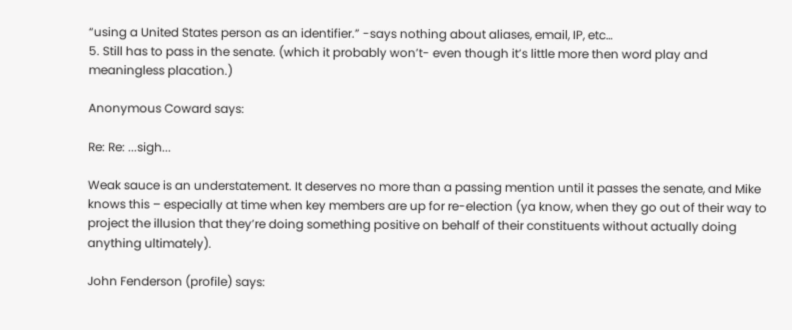“using a United States person as an identifier.” -says nothing about aliases, email, IP, etc…
5. Still has to pass in the senate. (which it probably won’t- even though it’s little more then word play and meaningless placation.)

Anonymous Coward says:

Re: Re: ...sigh...

Weak sauce is an understatement. It deserves no more than a passing mention until it passes the senate, and Mike knows this – especially at time when key members are up for re-election (ya know, when they go out of their way to project the illusion that they’re doing something positive on behalf of their constituents without actually doing anything ultimately).

John Fenderson (profile) says: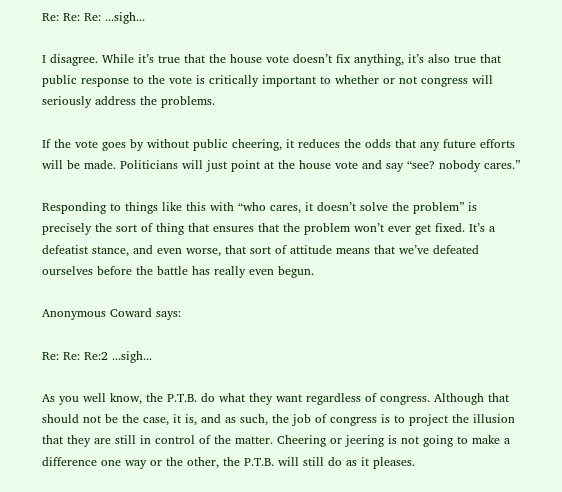Re: Re: Re: ...sigh...

I disagree. While it’s true that the house vote doesn’t fix anything, it’s also true that public response to the vote is critically important to whether or not congress will seriously address the problems.

If the vote goes by without public cheering, it reduces the odds that any future efforts will be made. Politicians will just point at the house vote and say “see? nobody cares.”

Responding to things like this with “who cares, it doesn’t solve the problem” is precisely the sort of thing that ensures that the problem won’t ever get fixed. It’s a defeatist stance, and even worse, that sort of attitude means that we’ve defeated ourselves before the battle has really even begun.

Anonymous Coward says:

Re: Re: Re:2 ...sigh...

As you well know, the P.T.B. do what they want regardless of congress. Although that should not be the case, it is, and as such, the job of congress is to project the illusion that they are still in control of the matter. Cheering or jeering is not going to make a difference one way or the other, the P.T.B. will still do as it pleases.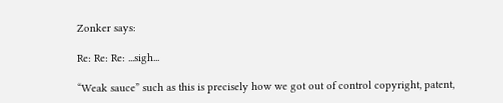Zonker says:

Re: Re: Re: ...sigh...

“Weak sauce” such as this is precisely how we got out of control copyright, patent,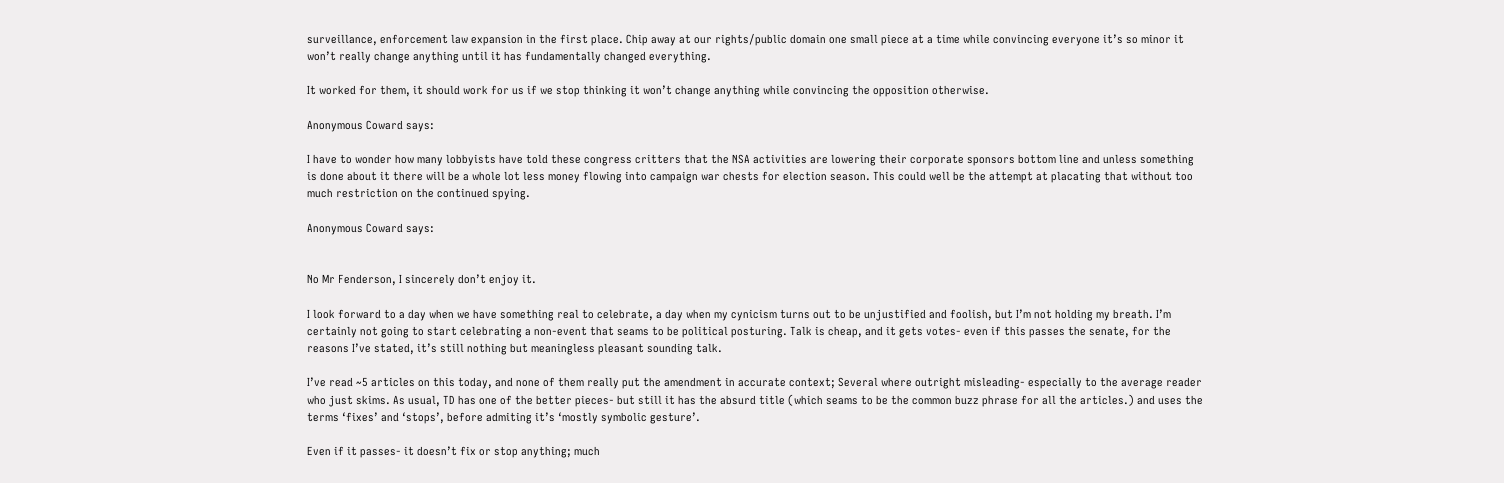surveillance, enforcement law expansion in the first place. Chip away at our rights/public domain one small piece at a time while convincing everyone it’s so minor it won’t really change anything until it has fundamentally changed everything.

It worked for them, it should work for us if we stop thinking it won’t change anything while convincing the opposition otherwise.

Anonymous Coward says:

I have to wonder how many lobbyists have told these congress critters that the NSA activities are lowering their corporate sponsors bottom line and unless something is done about it there will be a whole lot less money flowing into campaign war chests for election season. This could well be the attempt at placating that without too much restriction on the continued spying.

Anonymous Coward says:


No Mr Fenderson, I sincerely don’t enjoy it.

I look forward to a day when we have something real to celebrate, a day when my cynicism turns out to be unjustified and foolish, but I’m not holding my breath. I’m certainly not going to start celebrating a non-event that seams to be political posturing. Talk is cheap, and it gets votes- even if this passes the senate, for the reasons I’ve stated, it’s still nothing but meaningless pleasant sounding talk.

I’ve read ~5 articles on this today, and none of them really put the amendment in accurate context; Several where outright misleading- especially to the average reader who just skims. As usual, TD has one of the better pieces- but still it has the absurd title (which seams to be the common buzz phrase for all the articles.) and uses the terms ‘fixes’ and ‘stops’, before admiting it’s ‘mostly symbolic gesture’.

Even if it passes- it doesn’t fix or stop anything; much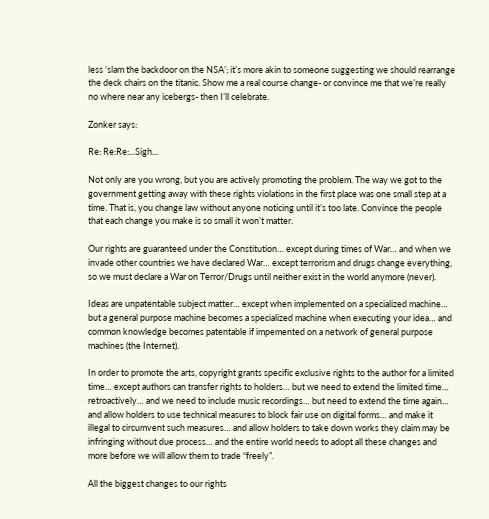less ‘slam the backdoor on the NSA’; it’s more akin to someone suggesting we should rearrange the deck chairs on the titanic. Show me a real course change- or convince me that we’re really no where near any icebergs- then I’ll celebrate.

Zonker says:

Re: Re:Re:...Sigh...

Not only are you wrong, but you are actively promoting the problem. The way we got to the government getting away with these rights violations in the first place was one small step at a time. That is, you change law without anyone noticing until it’s too late. Convince the people that each change you make is so small it won’t matter.

Our rights are guaranteed under the Constitution… except during times of War… and when we invade other countries we have declared War… except terrorism and drugs change everything, so we must declare a War on Terror/Drugs until neither exist in the world anymore (never).

Ideas are unpatentable subject matter… except when implemented on a specialized machine… but a general purpose machine becomes a specialized machine when executing your idea… and common knowledge becomes patentable if impemented on a network of general purpose machines (the Internet).

In order to promote the arts, copyright grants specific exclusive rights to the author for a limited time… except authors can transfer rights to holders… but we need to extend the limited time… retroactively… and we need to include music recordings… but need to extend the time again… and allow holders to use technical measures to block fair use on digital forms… and make it illegal to circumvent such measures… and allow holders to take down works they claim may be infringing without due process… and the entire world needs to adopt all these changes and more before we will allow them to trade “freely”.

All the biggest changes to our rights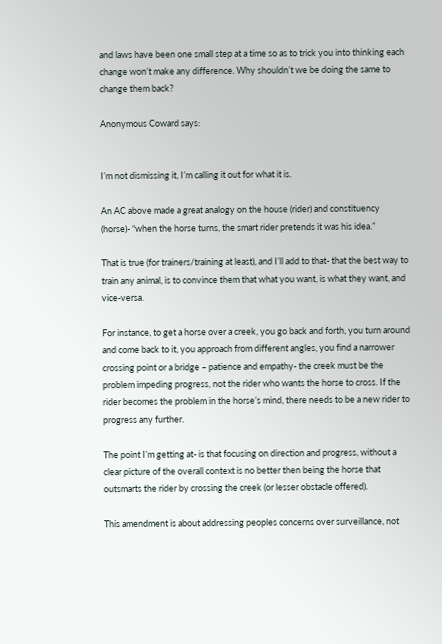and laws have been one small step at a time so as to trick you into thinking each change won’t make any difference. Why shouldn’t we be doing the same to change them back?

Anonymous Coward says:


I’m not dismissing it, I’m calling it out for what it is.

An AC above made a great analogy on the house (rider) and constituency (horse)- “when the horse turns, the smart rider pretends it was his idea.”

That is true (for trainers/training at least), and I’ll add to that- that the best way to train any animal, is to convince them that what you want, is what they want, and vice-versa.

For instance, to get a horse over a creek, you go back and forth, you turn around and come back to it, you approach from different angles, you find a narrower crossing point or a bridge – patience and empathy- the creek must be the problem impeding progress, not the rider who wants the horse to cross. If the rider becomes the problem in the horse’s mind, there needs to be a new rider to progress any further.

The point I’m getting at- is that focusing on direction and progress, without a clear picture of the overall context is no better then being the horse that outsmarts the rider by crossing the creek (or lesser obstacle offered).

This amendment is about addressing peoples concerns over surveillance, not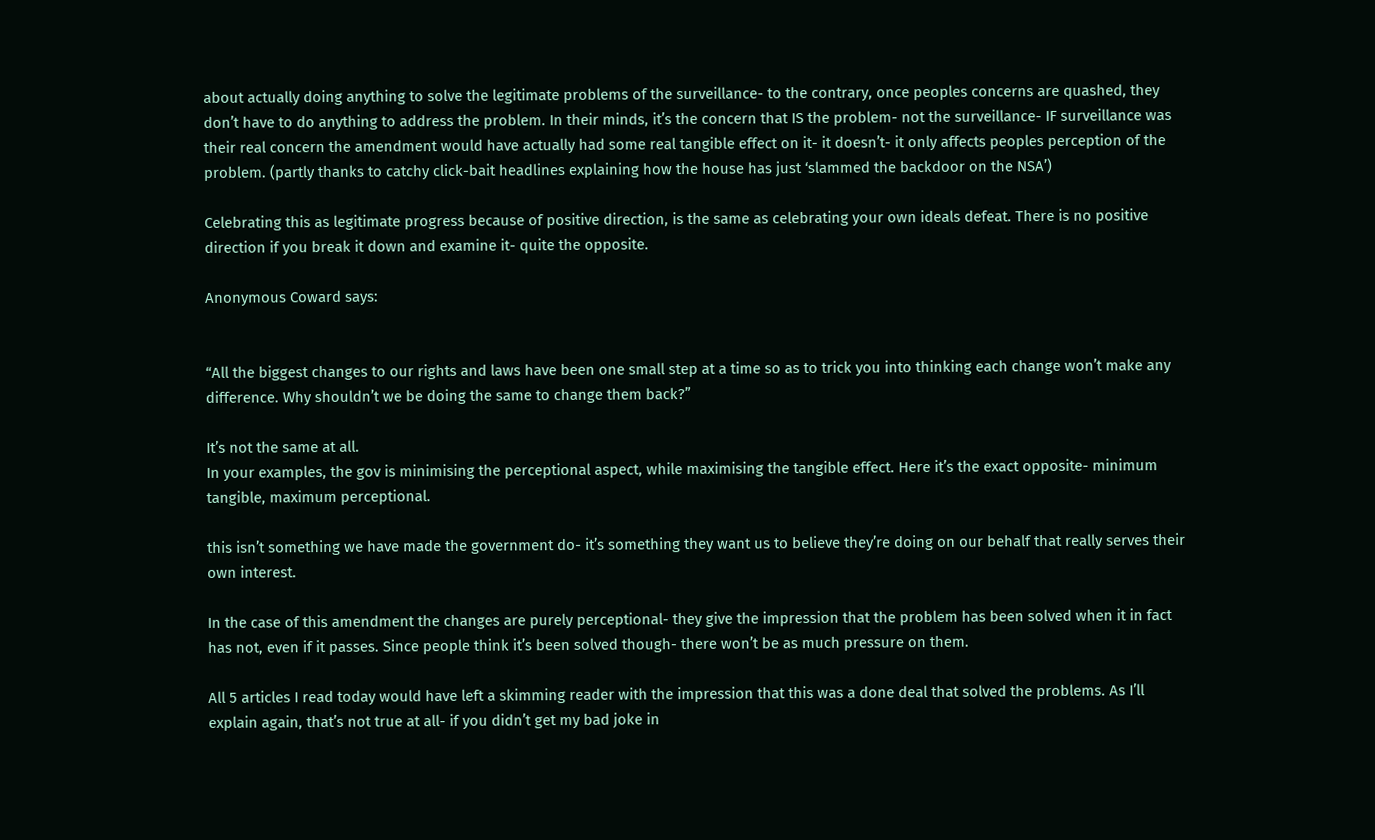about actually doing anything to solve the legitimate problems of the surveillance- to the contrary, once peoples concerns are quashed, they don’t have to do anything to address the problem. In their minds, it’s the concern that IS the problem- not the surveillance- IF surveillance was their real concern the amendment would have actually had some real tangible effect on it- it doesn’t- it only affects peoples perception of the problem. (partly thanks to catchy click-bait headlines explaining how the house has just ‘slammed the backdoor on the NSA’)

Celebrating this as legitimate progress because of positive direction, is the same as celebrating your own ideals defeat. There is no positive direction if you break it down and examine it- quite the opposite.

Anonymous Coward says:


“All the biggest changes to our rights and laws have been one small step at a time so as to trick you into thinking each change won’t make any difference. Why shouldn’t we be doing the same to change them back?”

It’s not the same at all.
In your examples, the gov is minimising the perceptional aspect, while maximising the tangible effect. Here it’s the exact opposite- minimum tangible, maximum perceptional.

this isn’t something we have made the government do- it’s something they want us to believe they’re doing on our behalf that really serves their own interest.

In the case of this amendment the changes are purely perceptional- they give the impression that the problem has been solved when it in fact has not, even if it passes. Since people think it’s been solved though- there won’t be as much pressure on them.

All 5 articles I read today would have left a skimming reader with the impression that this was a done deal that solved the problems. As I’ll explain again, that’s not true at all- if you didn’t get my bad joke in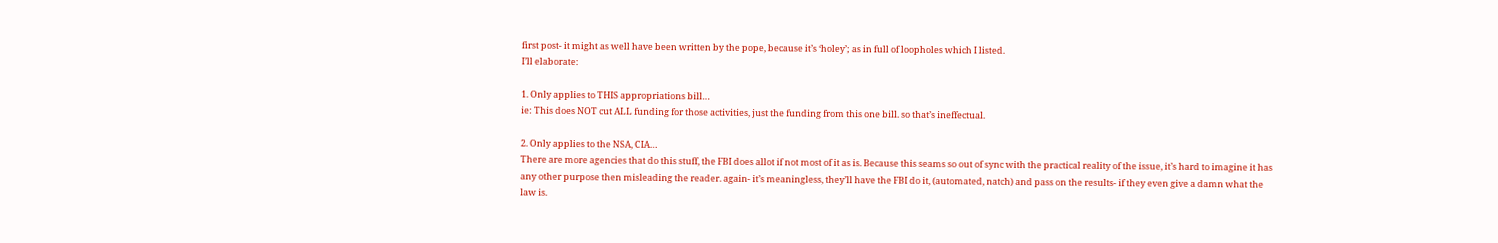first post- it might as well have been written by the pope, because it’s ‘holey’; as in full of loopholes which I listed.
I’ll elaborate:

1. Only applies to THIS appropriations bill…
ie: This does NOT cut ALL funding for those activities, just the funding from this one bill. so that’s ineffectual.

2. Only applies to the NSA, CIA…
There are more agencies that do this stuff, the FBI does allot if not most of it as is. Because this seams so out of sync with the practical reality of the issue, it’s hard to imagine it has any other purpose then misleading the reader. again- it’s meaningless, they’ll have the FBI do it, (automated, natch) and pass on the results- if they even give a damn what the law is.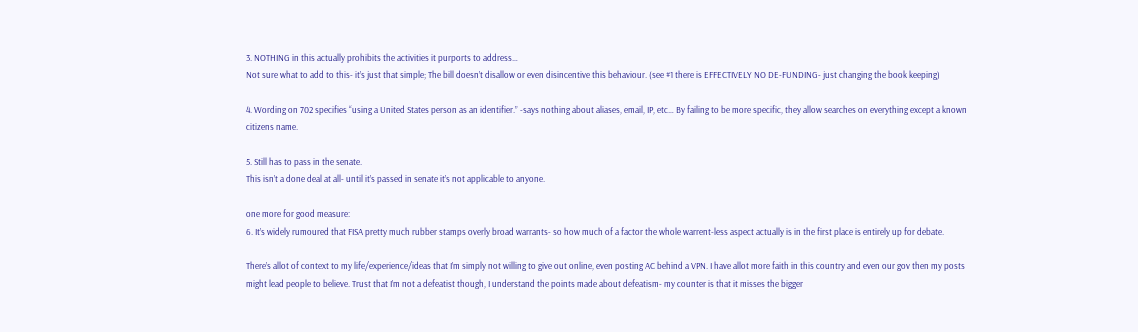3. NOTHING in this actually prohibits the activities it purports to address…
Not sure what to add to this- it’s just that simple; The bill doesn’t disallow or even disincentive this behaviour. (see #1 there is EFFECTIVELY NO DE-FUNDING- just changing the book keeping)

4. Wording on 702 specifies “using a United States person as an identifier.” -says nothing about aliases, email, IP, etc… By failing to be more specific, they allow searches on everything except a known citizens name.

5. Still has to pass in the senate.
This isn’t a done deal at all- until it’s passed in senate it’s not applicable to anyone.

one more for good measure:
6. It’s widely rumoured that FISA pretty much rubber stamps overly broad warrants- so how much of a factor the whole warrent-less aspect actually is in the first place is entirely up for debate.

There’s allot of context to my life/experience/ideas that I’m simply not willing to give out online, even posting AC behind a VPN. I have allot more faith in this country and even our gov then my posts might lead people to believe. Trust that I’m not a defeatist though, I understand the points made about defeatism- my counter is that it misses the bigger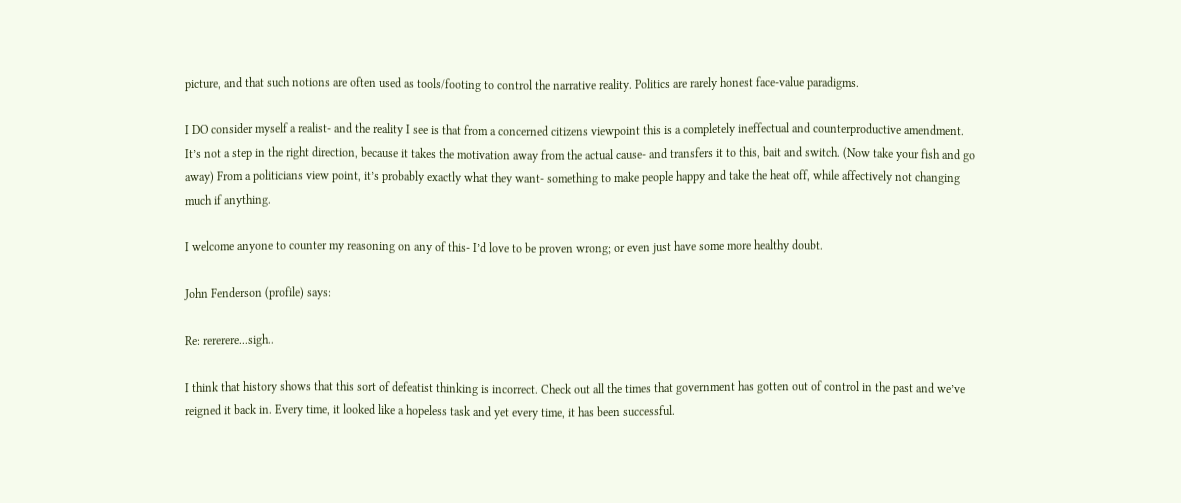picture, and that such notions are often used as tools/footing to control the narrative reality. Politics are rarely honest face-value paradigms.

I DO consider myself a realist- and the reality I see is that from a concerned citizens viewpoint this is a completely ineffectual and counterproductive amendment. It’s not a step in the right direction, because it takes the motivation away from the actual cause- and transfers it to this, bait and switch. (Now take your fish and go away) From a politicians view point, it’s probably exactly what they want- something to make people happy and take the heat off, while affectively not changing much if anything.

I welcome anyone to counter my reasoning on any of this- I’d love to be proven wrong; or even just have some more healthy doubt.

John Fenderson (profile) says:

Re: rererere...sigh..

I think that history shows that this sort of defeatist thinking is incorrect. Check out all the times that government has gotten out of control in the past and we’ve reigned it back in. Every time, it looked like a hopeless task and yet every time, it has been successful.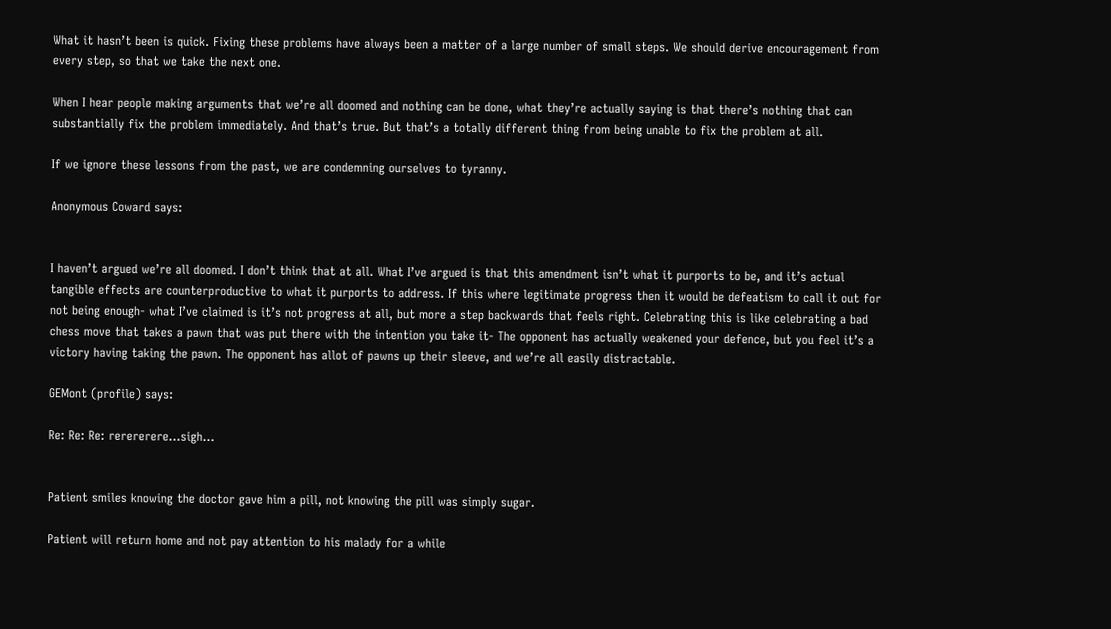What it hasn’t been is quick. Fixing these problems have always been a matter of a large number of small steps. We should derive encouragement from every step, so that we take the next one.

When I hear people making arguments that we’re all doomed and nothing can be done, what they’re actually saying is that there’s nothing that can substantially fix the problem immediately. And that’s true. But that’s a totally different thing from being unable to fix the problem at all.

If we ignore these lessons from the past, we are condemning ourselves to tyranny.

Anonymous Coward says:


I haven’t argued we’re all doomed. I don’t think that at all. What I’ve argued is that this amendment isn’t what it purports to be, and it’s actual tangible effects are counterproductive to what it purports to address. If this where legitimate progress then it would be defeatism to call it out for not being enough- what I’ve claimed is it’s not progress at all, but more a step backwards that feels right. Celebrating this is like celebrating a bad chess move that takes a pawn that was put there with the intention you take it- The opponent has actually weakened your defence, but you feel it’s a victory having taking the pawn. The opponent has allot of pawns up their sleeve, and we’re all easily distractable.

GEMont (profile) says:

Re: Re: Re: rerererere...sigh...


Patient smiles knowing the doctor gave him a pill, not knowing the pill was simply sugar.

Patient will return home and not pay attention to his malady for a while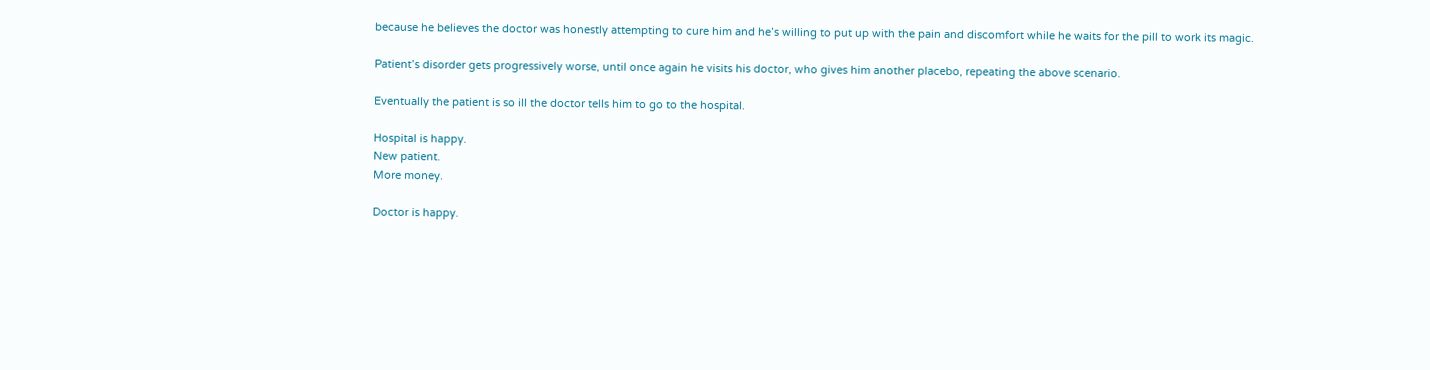because he believes the doctor was honestly attempting to cure him and he’s willing to put up with the pain and discomfort while he waits for the pill to work its magic.

Patient’s disorder gets progressively worse, until once again he visits his doctor, who gives him another placebo, repeating the above scenario.

Eventually the patient is so ill the doctor tells him to go to the hospital.

Hospital is happy.
New patient.
More money.

Doctor is happy.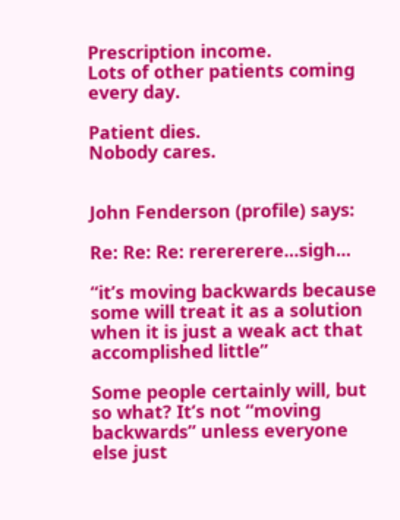Prescription income.
Lots of other patients coming every day.

Patient dies.
Nobody cares.


John Fenderson (profile) says:

Re: Re: Re: rerererere...sigh...

“it’s moving backwards because some will treat it as a solution when it is just a weak act that accomplished little”

Some people certainly will, but so what? It’s not “moving backwards” unless everyone else just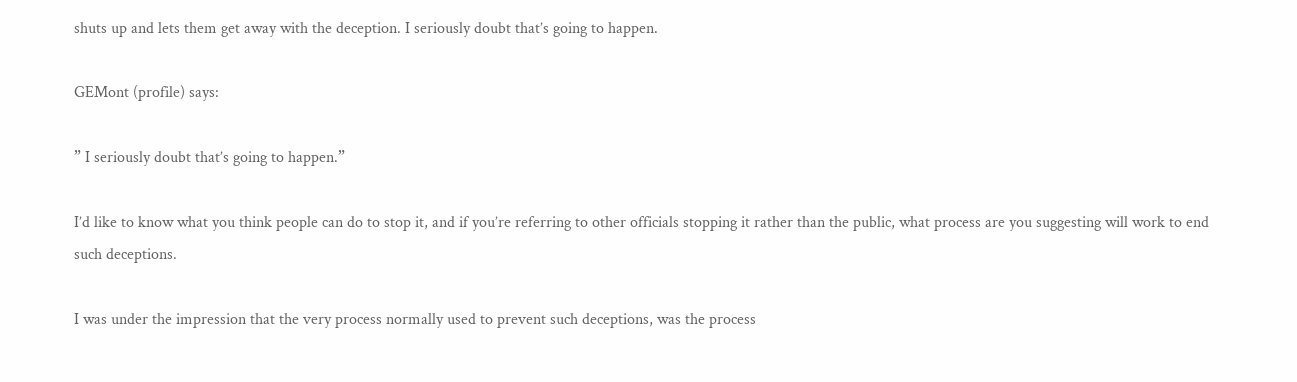shuts up and lets them get away with the deception. I seriously doubt that’s going to happen.

GEMont (profile) says:

” I seriously doubt that’s going to happen.”

I’d like to know what you think people can do to stop it, and if you’re referring to other officials stopping it rather than the public, what process are you suggesting will work to end such deceptions.

I was under the impression that the very process normally used to prevent such deceptions, was the process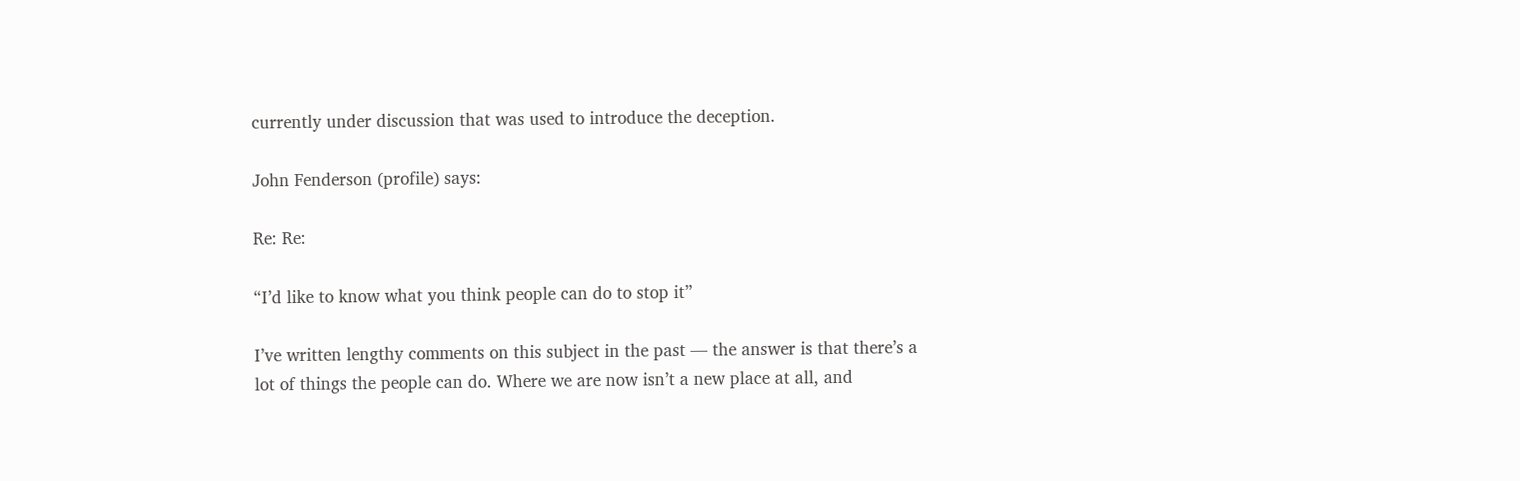currently under discussion that was used to introduce the deception.

John Fenderson (profile) says:

Re: Re:

“I’d like to know what you think people can do to stop it”

I’ve written lengthy comments on this subject in the past — the answer is that there’s a lot of things the people can do. Where we are now isn’t a new place at all, and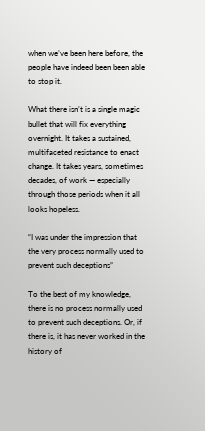when we’ve been here before, the people have indeed been been able to stop it.

What there isn’t is a single magic bullet that will fix everything overnight. It takes a sustained, multifaceted resistance to enact change. It takes years, sometimes decades, of work — especially through those periods when it all looks hopeless.

“I was under the impression that the very process normally used to prevent such deceptions”

To the best of my knowledge, there is no process normally used to prevent such deceptions. Or, if there is, it has never worked in the history of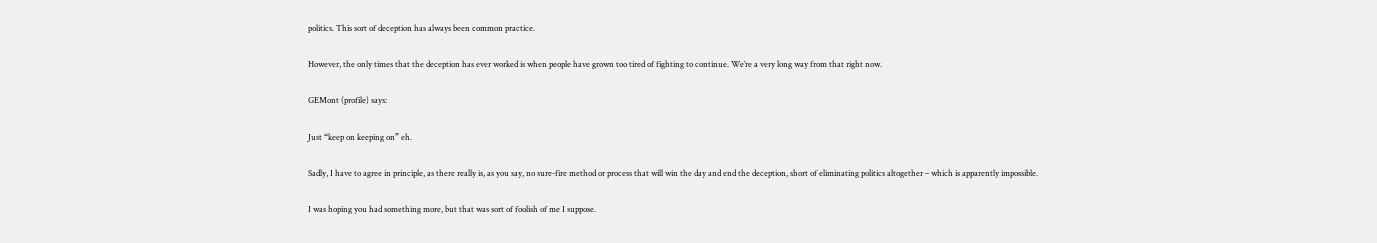politics. This sort of deception has always been common practice.

However, the only times that the deception has ever worked is when people have grown too tired of fighting to continue. We’re a very long way from that right now.

GEMont (profile) says:

Just “keep on keeping on” eh.

Sadly, I have to agree in principle, as there really is, as you say, no sure-fire method or process that will win the day and end the deception, short of eliminating politics altogether – which is apparently impossible.

I was hoping you had something more, but that was sort of foolish of me I suppose.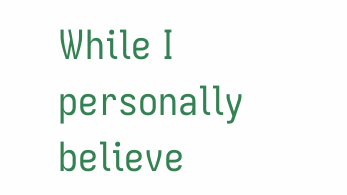While I personally believe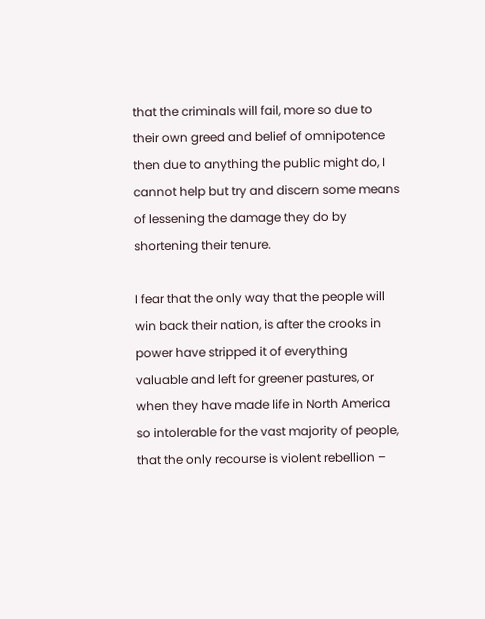that the criminals will fail, more so due to their own greed and belief of omnipotence then due to anything the public might do, I cannot help but try and discern some means of lessening the damage they do by shortening their tenure.

I fear that the only way that the people will win back their nation, is after the crooks in power have stripped it of everything valuable and left for greener pastures, or when they have made life in North America so intolerable for the vast majority of people, that the only recourse is violent rebellion –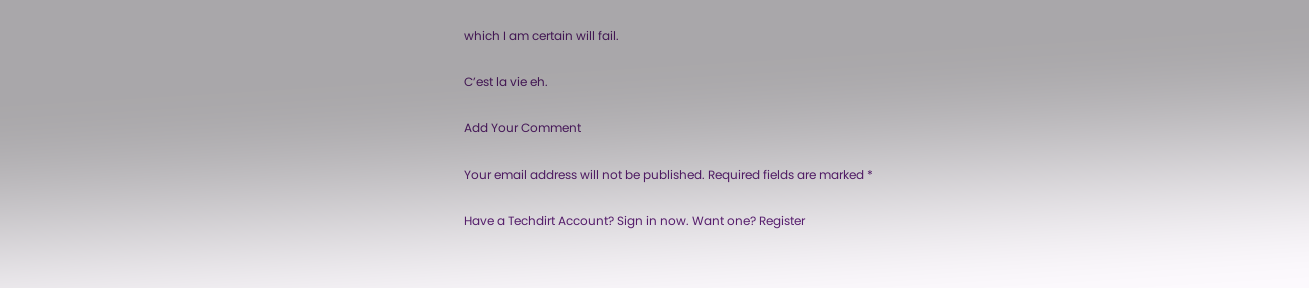which I am certain will fail.

C’est la vie eh.

Add Your Comment

Your email address will not be published. Required fields are marked *

Have a Techdirt Account? Sign in now. Want one? Register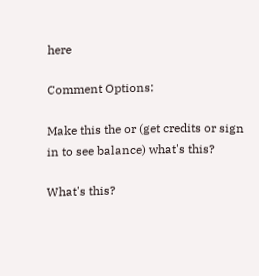here

Comment Options:

Make this the or (get credits or sign in to see balance) what's this?

What's this?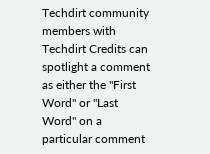Techdirt community members with Techdirt Credits can spotlight a comment as either the "First Word" or "Last Word" on a particular comment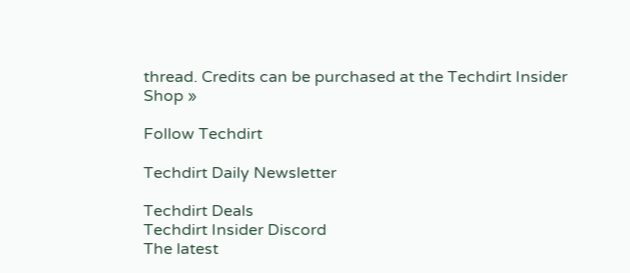thread. Credits can be purchased at the Techdirt Insider Shop »

Follow Techdirt

Techdirt Daily Newsletter

Techdirt Deals
Techdirt Insider Discord
The latest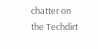chatter on the Techdirt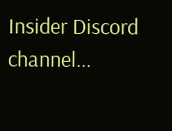Insider Discord channel...